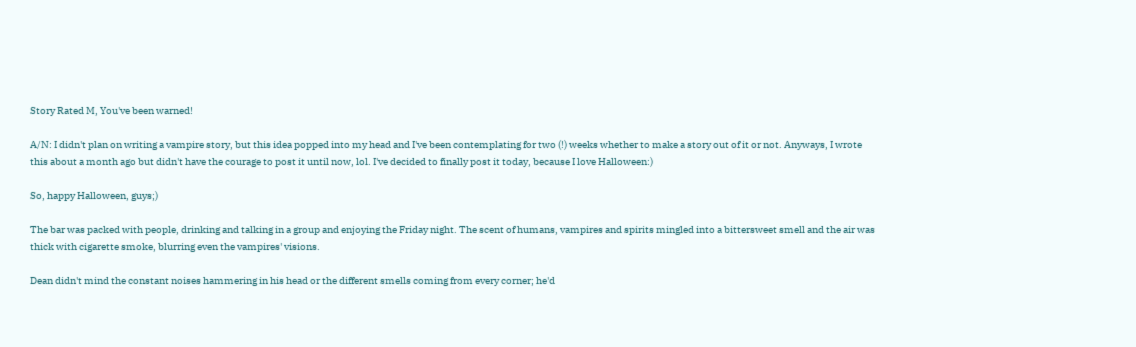Story Rated M, You've been warned!

A/N: I didn't plan on writing a vampire story, but this idea popped into my head and I've been contemplating for two (!) weeks whether to make a story out of it or not. Anyways, I wrote this about a month ago but didn't have the courage to post it until now, lol. I've decided to finally post it today, because I love Halloween:)

So, happy Halloween, guys;)

The bar was packed with people, drinking and talking in a group and enjoying the Friday night. The scent of humans, vampires and spirits mingled into a bittersweet smell and the air was thick with cigarette smoke, blurring even the vampires' visions.

Dean didn't mind the constant noises hammering in his head or the different smells coming from every corner; he'd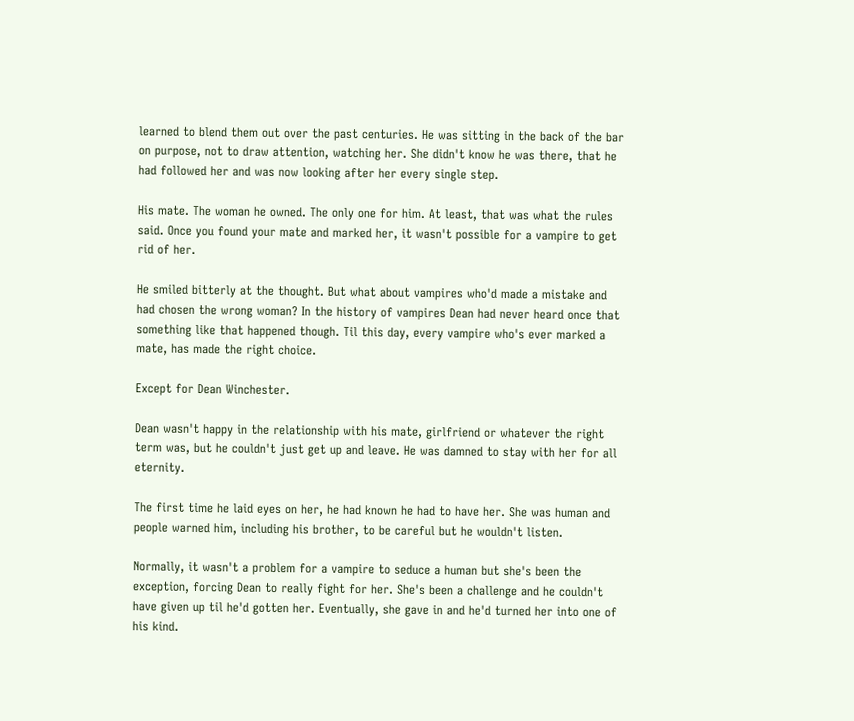learned to blend them out over the past centuries. He was sitting in the back of the bar on purpose, not to draw attention, watching her. She didn't know he was there, that he had followed her and was now looking after her every single step.

His mate. The woman he owned. The only one for him. At least, that was what the rules said. Once you found your mate and marked her, it wasn't possible for a vampire to get rid of her.

He smiled bitterly at the thought. But what about vampires who'd made a mistake and had chosen the wrong woman? In the history of vampires Dean had never heard once that something like that happened though. Til this day, every vampire who's ever marked a mate, has made the right choice.

Except for Dean Winchester.

Dean wasn't happy in the relationship with his mate, girlfriend or whatever the right term was, but he couldn't just get up and leave. He was damned to stay with her for all eternity.

The first time he laid eyes on her, he had known he had to have her. She was human and people warned him, including his brother, to be careful but he wouldn't listen.

Normally, it wasn't a problem for a vampire to seduce a human but she's been the exception, forcing Dean to really fight for her. She's been a challenge and he couldn't have given up til he'd gotten her. Eventually, she gave in and he'd turned her into one of his kind.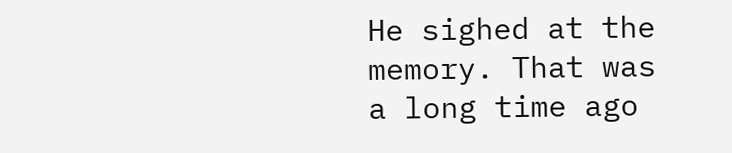He sighed at the memory. That was a long time ago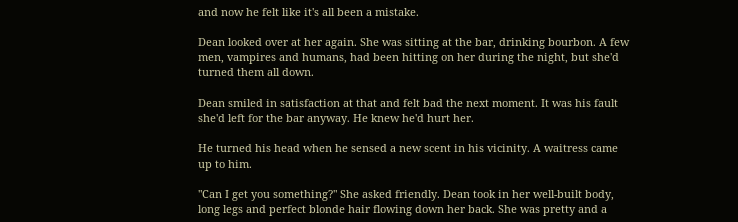and now he felt like it's all been a mistake.

Dean looked over at her again. She was sitting at the bar, drinking bourbon. A few men, vampires and humans, had been hitting on her during the night, but she'd turned them all down.

Dean smiled in satisfaction at that and felt bad the next moment. It was his fault she'd left for the bar anyway. He knew he'd hurt her.

He turned his head when he sensed a new scent in his vicinity. A waitress came up to him.

"Can I get you something?" She asked friendly. Dean took in her well-built body, long legs and perfect blonde hair flowing down her back. She was pretty and a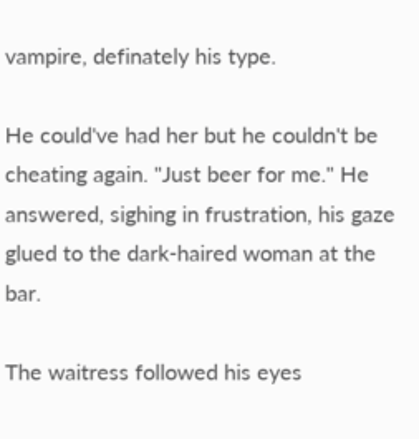vampire, definately his type.

He could've had her but he couldn't be cheating again. "Just beer for me." He answered, sighing in frustration, his gaze glued to the dark-haired woman at the bar.

The waitress followed his eyes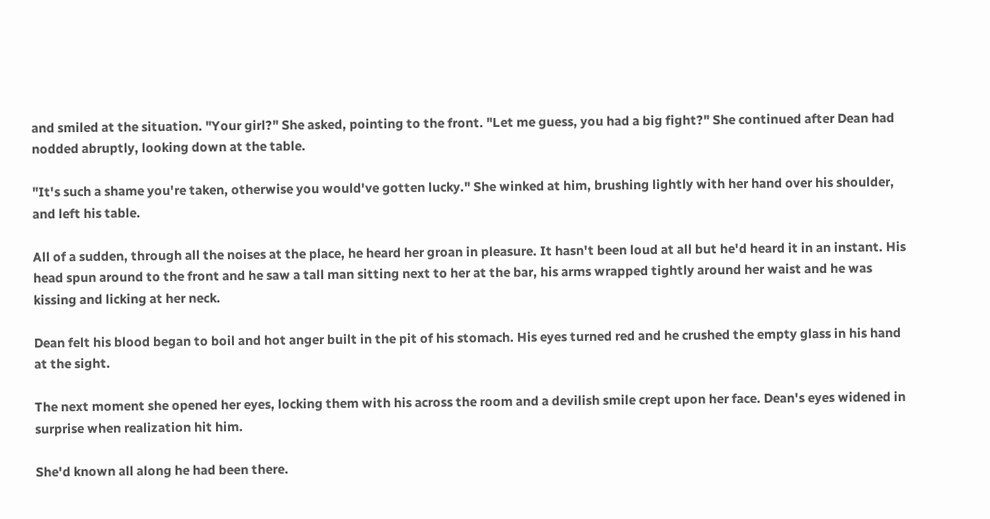and smiled at the situation. "Your girl?" She asked, pointing to the front. "Let me guess, you had a big fight?" She continued after Dean had nodded abruptly, looking down at the table.

"It's such a shame you're taken, otherwise you would've gotten lucky." She winked at him, brushing lightly with her hand over his shoulder, and left his table.

All of a sudden, through all the noises at the place, he heard her groan in pleasure. It hasn't been loud at all but he'd heard it in an instant. His head spun around to the front and he saw a tall man sitting next to her at the bar, his arms wrapped tightly around her waist and he was kissing and licking at her neck.

Dean felt his blood began to boil and hot anger built in the pit of his stomach. His eyes turned red and he crushed the empty glass in his hand at the sight.

The next moment she opened her eyes, locking them with his across the room and a devilish smile crept upon her face. Dean's eyes widened in surprise when realization hit him.

She'd known all along he had been there.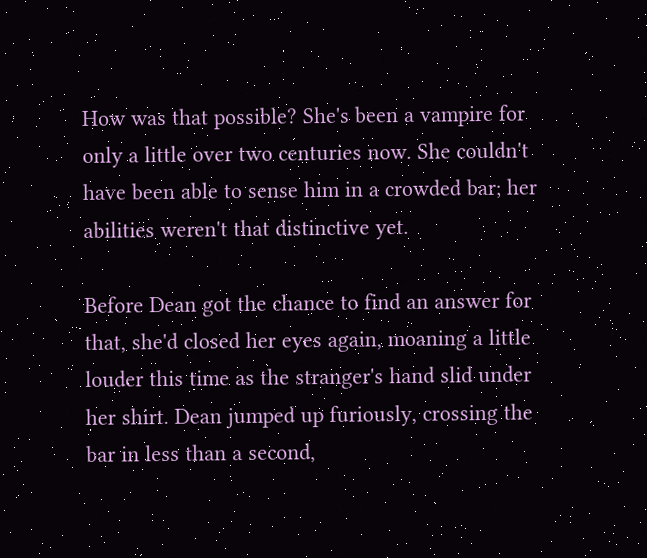How was that possible? She's been a vampire for only a little over two centuries now. She couldn't have been able to sense him in a crowded bar; her abilities weren't that distinctive yet.

Before Dean got the chance to find an answer for that, she'd closed her eyes again, moaning a little louder this time as the stranger's hand slid under her shirt. Dean jumped up furiously, crossing the bar in less than a second,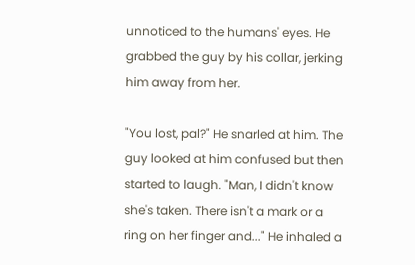unnoticed to the humans' eyes. He grabbed the guy by his collar, jerking him away from her.

"You lost, pal?" He snarled at him. The guy looked at him confused but then started to laugh. "Man, I didn't know she's taken. There isn't a mark or a ring on her finger and..." He inhaled a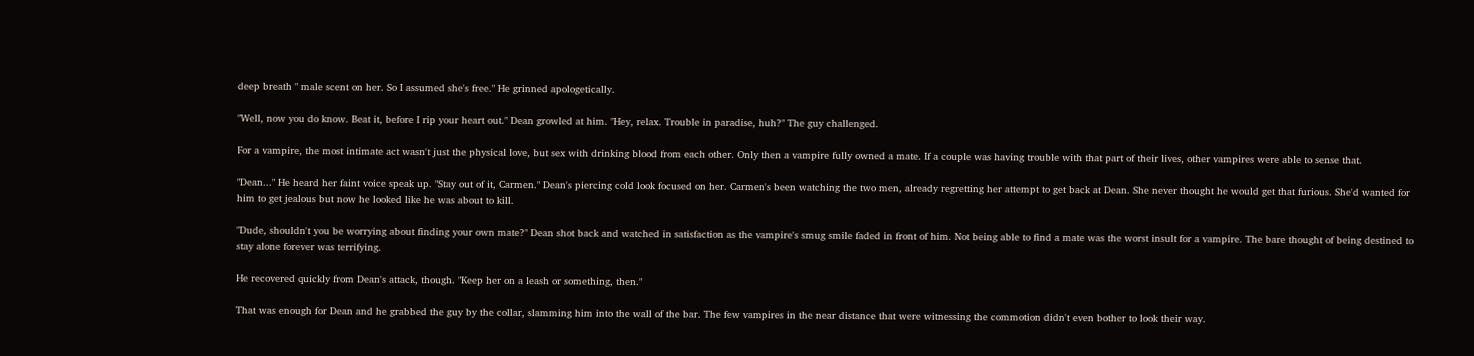deep breath " male scent on her. So I assumed she's free." He grinned apologetically.

"Well, now you do know. Beat it, before I rip your heart out." Dean growled at him. "Hey, relax. Trouble in paradise, huh?" The guy challenged.

For a vampire, the most intimate act wasn't just the physical love, but sex with drinking blood from each other. Only then a vampire fully owned a mate. If a couple was having trouble with that part of their lives, other vampires were able to sense that.

"Dean..." He heard her faint voice speak up. "Stay out of it, Carmen." Dean's piercing cold look focused on her. Carmen's been watching the two men, already regretting her attempt to get back at Dean. She never thought he would get that furious. She'd wanted for him to get jealous but now he looked like he was about to kill.

"Dude, shouldn't you be worrying about finding your own mate?" Dean shot back and watched in satisfaction as the vampire's smug smile faded in front of him. Not being able to find a mate was the worst insult for a vampire. The bare thought of being destined to stay alone forever was terrifying.

He recovered quickly from Dean's attack, though. "Keep her on a leash or something, then."

That was enough for Dean and he grabbed the guy by the collar, slamming him into the wall of the bar. The few vampires in the near distance that were witnessing the commotion didn't even bother to look their way.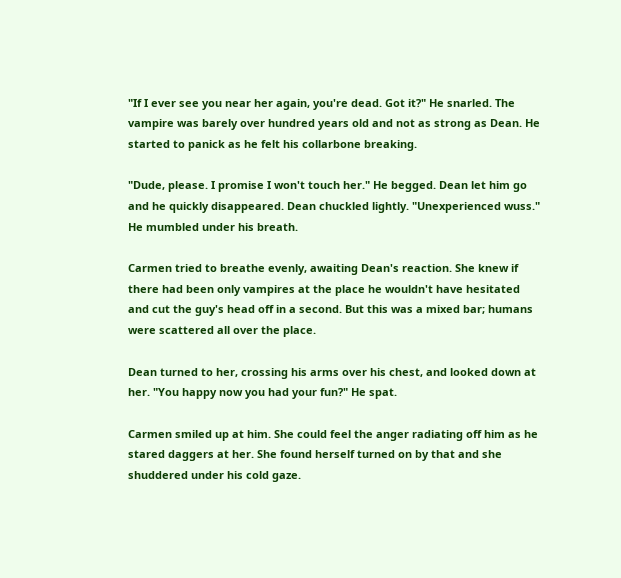"If I ever see you near her again, you're dead. Got it?" He snarled. The vampire was barely over hundred years old and not as strong as Dean. He started to panick as he felt his collarbone breaking.

"Dude, please. I promise I won't touch her." He begged. Dean let him go and he quickly disappeared. Dean chuckled lightly. "Unexperienced wuss." He mumbled under his breath.

Carmen tried to breathe evenly, awaiting Dean's reaction. She knew if there had been only vampires at the place he wouldn't have hesitated and cut the guy's head off in a second. But this was a mixed bar; humans were scattered all over the place.

Dean turned to her, crossing his arms over his chest, and looked down at her. "You happy now you had your fun?" He spat.

Carmen smiled up at him. She could feel the anger radiating off him as he stared daggers at her. She found herself turned on by that and she shuddered under his cold gaze.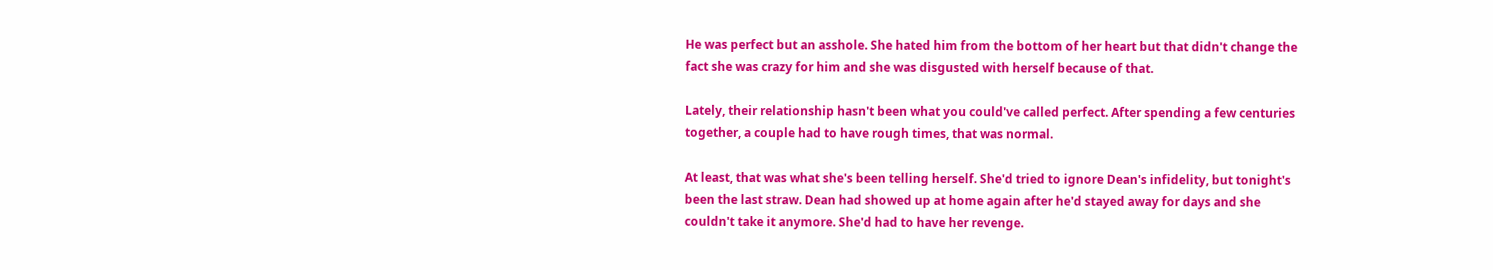He was perfect but an asshole. She hated him from the bottom of her heart but that didn't change the fact she was crazy for him and she was disgusted with herself because of that.

Lately, their relationship hasn't been what you could've called perfect. After spending a few centuries together, a couple had to have rough times, that was normal.

At least, that was what she's been telling herself. She'd tried to ignore Dean's infidelity, but tonight's been the last straw. Dean had showed up at home again after he'd stayed away for days and she couldn't take it anymore. She'd had to have her revenge.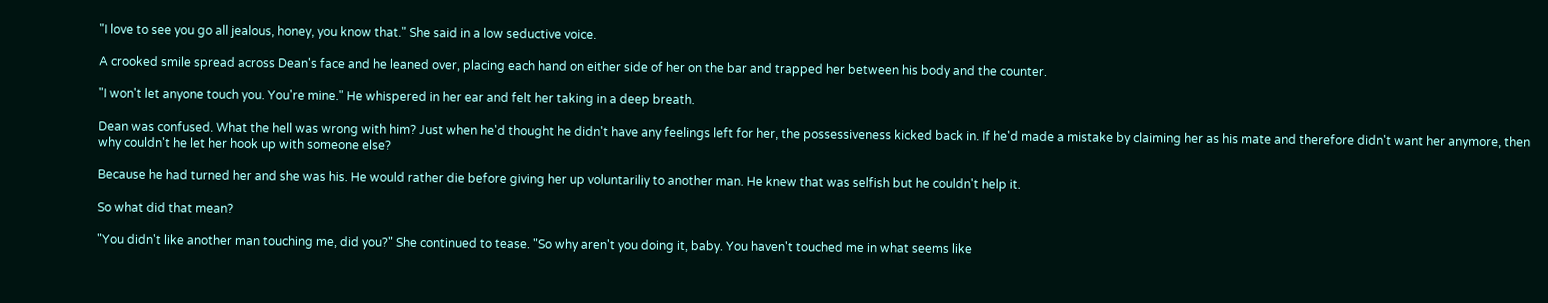"I love to see you go all jealous, honey, you know that." She said in a low seductive voice.

A crooked smile spread across Dean's face and he leaned over, placing each hand on either side of her on the bar and trapped her between his body and the counter.

"I won't let anyone touch you. You're mine." He whispered in her ear and felt her taking in a deep breath.

Dean was confused. What the hell was wrong with him? Just when he'd thought he didn't have any feelings left for her, the possessiveness kicked back in. If he'd made a mistake by claiming her as his mate and therefore didn't want her anymore, then why couldn't he let her hook up with someone else?

Because he had turned her and she was his. He would rather die before giving her up voluntariliy to another man. He knew that was selfish but he couldn't help it.

So what did that mean?

"You didn't like another man touching me, did you?" She continued to tease. "So why aren't you doing it, baby. You haven't touched me in what seems like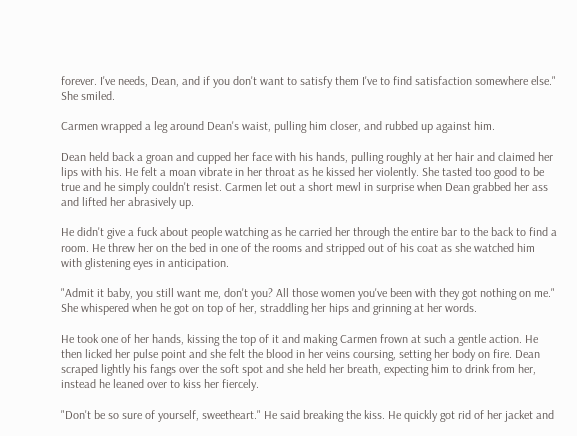forever. I've needs, Dean, and if you don't want to satisfy them I've to find satisfaction somewhere else." She smiled.

Carmen wrapped a leg around Dean's waist, pulling him closer, and rubbed up against him.

Dean held back a groan and cupped her face with his hands, pulling roughly at her hair and claimed her lips with his. He felt a moan vibrate in her throat as he kissed her violently. She tasted too good to be true and he simply couldn't resist. Carmen let out a short mewl in surprise when Dean grabbed her ass and lifted her abrasively up.

He didn't give a fuck about people watching as he carried her through the entire bar to the back to find a room. He threw her on the bed in one of the rooms and stripped out of his coat as she watched him with glistening eyes in anticipation.

"Admit it baby, you still want me, don't you? All those women you've been with they got nothing on me." She whispered when he got on top of her, straddling her hips and grinning at her words.

He took one of her hands, kissing the top of it and making Carmen frown at such a gentle action. He then licked her pulse point and she felt the blood in her veins coursing, setting her body on fire. Dean scraped lightly his fangs over the soft spot and she held her breath, expecting him to drink from her, instead he leaned over to kiss her fiercely.

"Don't be so sure of yourself, sweetheart." He said breaking the kiss. He quickly got rid of her jacket and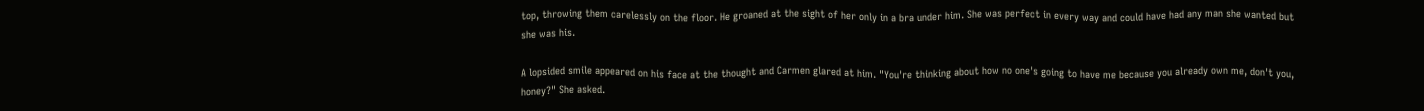top, throwing them carelessly on the floor. He groaned at the sight of her only in a bra under him. She was perfect in every way and could have had any man she wanted but she was his.

A lopsided smile appeared on his face at the thought and Carmen glared at him. "You're thinking about how no one's going to have me because you already own me, don't you, honey?" She asked.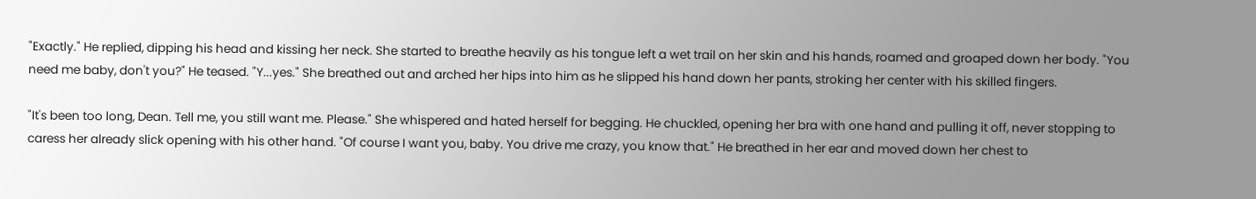"Exactly." He replied, dipping his head and kissing her neck. She started to breathe heavily as his tongue left a wet trail on her skin and his hands, roamed and groaped down her body. "You need me baby, don't you?" He teased. "Y...yes." She breathed out and arched her hips into him as he slipped his hand down her pants, stroking her center with his skilled fingers.

"It's been too long, Dean. Tell me, you still want me. Please." She whispered and hated herself for begging. He chuckled, opening her bra with one hand and pulling it off, never stopping to caress her already slick opening with his other hand. "Of course I want you, baby. You drive me crazy, you know that." He breathed in her ear and moved down her chest to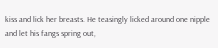kiss and lick her breasts. He teasingly licked around one nipple and let his fangs spring out,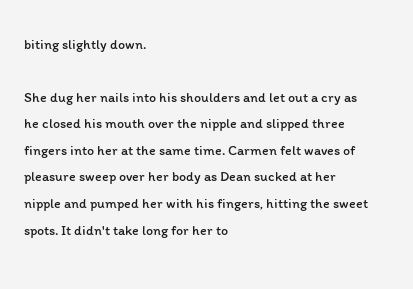biting slightly down.

She dug her nails into his shoulders and let out a cry as he closed his mouth over the nipple and slipped three fingers into her at the same time. Carmen felt waves of pleasure sweep over her body as Dean sucked at her nipple and pumped her with his fingers, hitting the sweet spots. It didn't take long for her to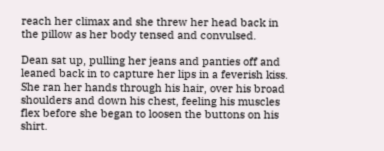reach her climax and she threw her head back in the pillow as her body tensed and convulsed.

Dean sat up, pulling her jeans and panties off and leaned back in to capture her lips in a feverish kiss. She ran her hands through his hair, over his broad shoulders and down his chest, feeling his muscles flex before she began to loosen the buttons on his shirt.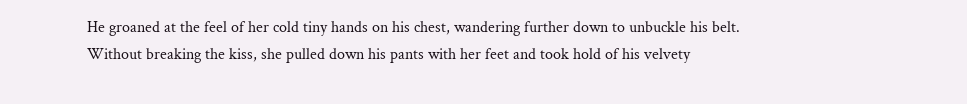He groaned at the feel of her cold tiny hands on his chest, wandering further down to unbuckle his belt. Without breaking the kiss, she pulled down his pants with her feet and took hold of his velvety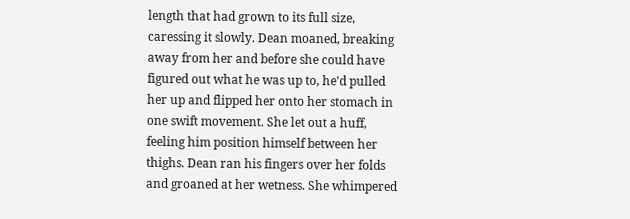length that had grown to its full size, caressing it slowly. Dean moaned, breaking away from her and before she could have figured out what he was up to, he'd pulled her up and flipped her onto her stomach in one swift movement. She let out a huff, feeling him position himself between her thighs. Dean ran his fingers over her folds and groaned at her wetness. She whimpered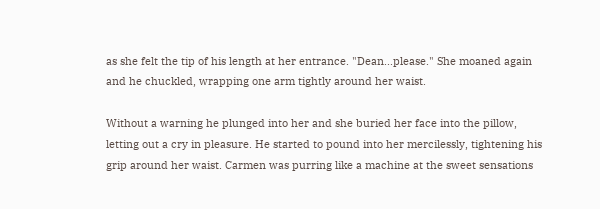as she felt the tip of his length at her entrance. "Dean...please." She moaned again and he chuckled, wrapping one arm tightly around her waist.

Without a warning he plunged into her and she buried her face into the pillow, letting out a cry in pleasure. He started to pound into her mercilessly, tightening his grip around her waist. Carmen was purring like a machine at the sweet sensations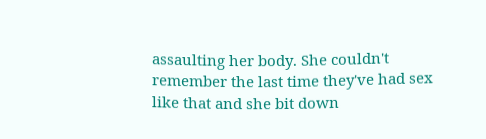assaulting her body. She couldn't remember the last time they've had sex like that and she bit down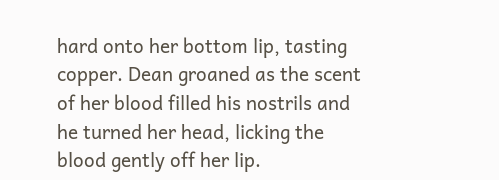hard onto her bottom lip, tasting copper. Dean groaned as the scent of her blood filled his nostrils and he turned her head, licking the blood gently off her lip.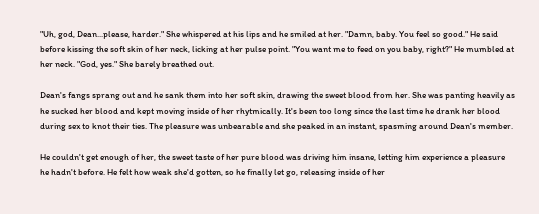"Uh, god, Dean...please, harder." She whispered at his lips and he smiled at her. "Damn, baby. You feel so good." He said before kissing the soft skin of her neck, licking at her pulse point. "You want me to feed on you baby, right?" He mumbled at her neck. "God, yes." She barely breathed out.

Dean's fangs sprang out and he sank them into her soft skin, drawing the sweet blood from her. She was panting heavily as he sucked her blood and kept moving inside of her rhytmically. It's been too long since the last time he drank her blood during sex to knot their ties. The pleasure was unbearable and she peaked in an instant, spasming around Dean's member.

He couldn't get enough of her, the sweet taste of her pure blood was driving him insane, letting him experience a pleasure he hadn't before. He felt how weak she'd gotten, so he finally let go, releasing inside of her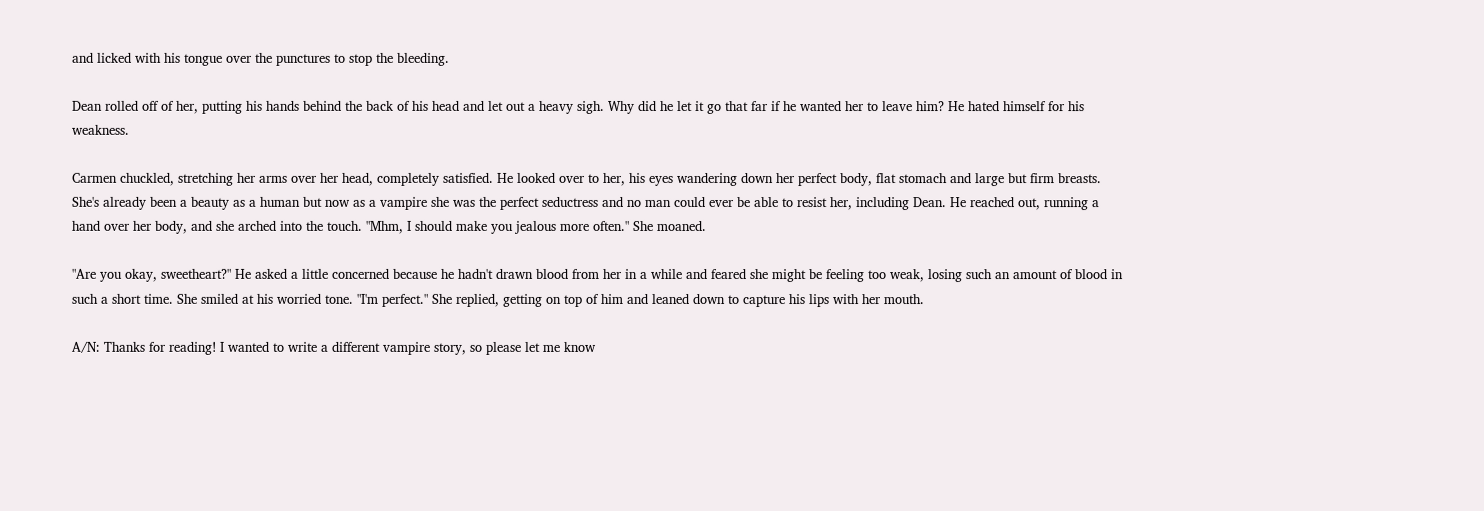and licked with his tongue over the punctures to stop the bleeding.

Dean rolled off of her, putting his hands behind the back of his head and let out a heavy sigh. Why did he let it go that far if he wanted her to leave him? He hated himself for his weakness.

Carmen chuckled, stretching her arms over her head, completely satisfied. He looked over to her, his eyes wandering down her perfect body, flat stomach and large but firm breasts. She's already been a beauty as a human but now as a vampire she was the perfect seductress and no man could ever be able to resist her, including Dean. He reached out, running a hand over her body, and she arched into the touch. "Mhm, I should make you jealous more often." She moaned.

"Are you okay, sweetheart?" He asked a little concerned because he hadn't drawn blood from her in a while and feared she might be feeling too weak, losing such an amount of blood in such a short time. She smiled at his worried tone. "I'm perfect." She replied, getting on top of him and leaned down to capture his lips with her mouth.

A/N: Thanks for reading! I wanted to write a different vampire story, so please let me know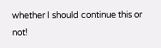whether I should continue this or not!